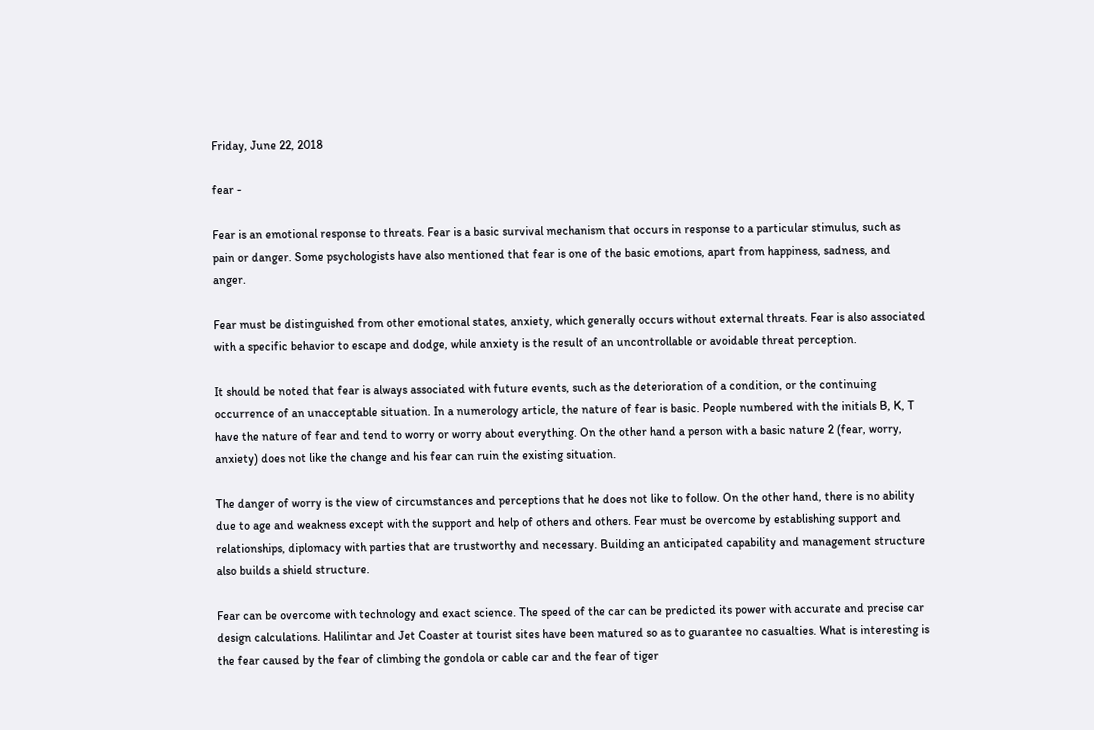Friday, June 22, 2018

fear -

Fear is an emotional response to threats. Fear is a basic survival mechanism that occurs in response to a particular stimulus, such as pain or danger. Some psychologists have also mentioned that fear is one of the basic emotions, apart from happiness, sadness, and anger.

Fear must be distinguished from other emotional states, anxiety, which generally occurs without external threats. Fear is also associated with a specific behavior to escape and dodge, while anxiety is the result of an uncontrollable or avoidable threat perception.

It should be noted that fear is always associated with future events, such as the deterioration of a condition, or the continuing occurrence of an unacceptable situation. In a numerology article, the nature of fear is basic. People numbered with the initials B, K, T have the nature of fear and tend to worry or worry about everything. On the other hand a person with a basic nature 2 (fear, worry, anxiety) does not like the change and his fear can ruin the existing situation.

The danger of worry is the view of circumstances and perceptions that he does not like to follow. On the other hand, there is no ability due to age and weakness except with the support and help of others and others. Fear must be overcome by establishing support and relationships, diplomacy with parties that are trustworthy and necessary. Building an anticipated capability and management structure also builds a shield structure.

Fear can be overcome with technology and exact science. The speed of the car can be predicted its power with accurate and precise car design calculations. Halilintar and Jet Coaster at tourist sites have been matured so as to guarantee no casualties. What is interesting is the fear caused by the fear of climbing the gondola or cable car and the fear of tiger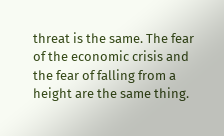threat is the same. The fear of the economic crisis and the fear of falling from a height are the same thing.